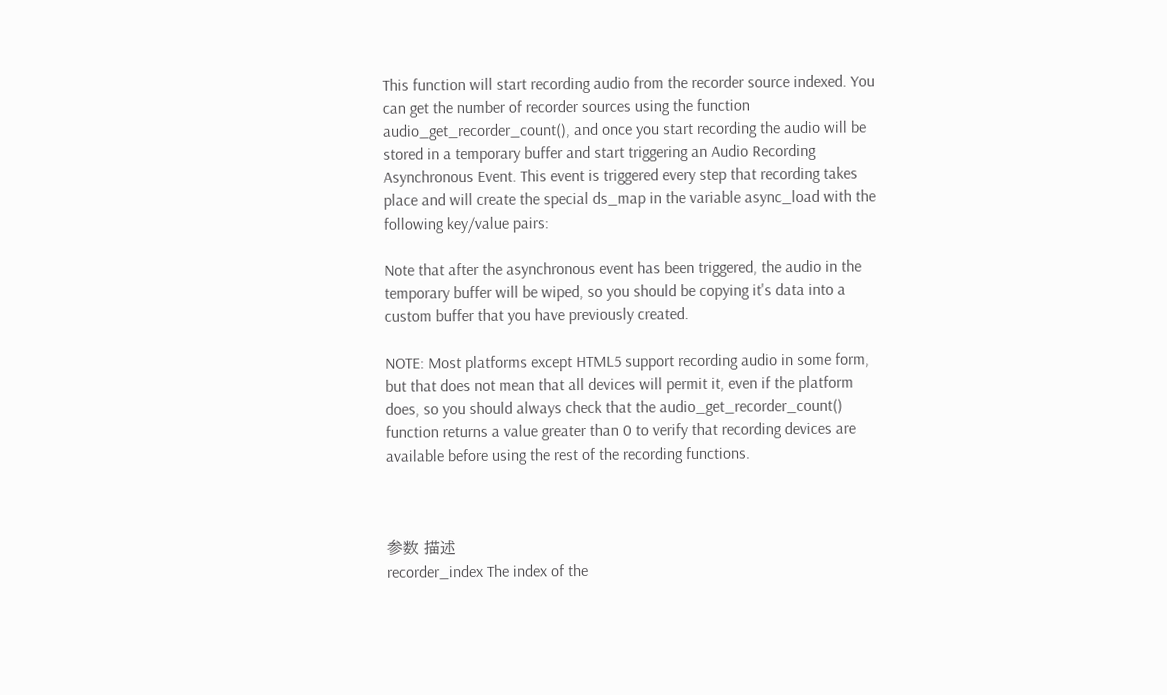This function will start recording audio from the recorder source indexed. You can get the number of recorder sources using the function audio_get_recorder_count(), and once you start recording the audio will be stored in a temporary buffer and start triggering an Audio Recording Asynchronous Event. This event is triggered every step that recording takes place and will create the special ds_map in the variable async_load with the following key/value pairs:

Note that after the asynchronous event has been triggered, the audio in the temporary buffer will be wiped, so you should be copying it's data into a custom buffer that you have previously created.

NOTE: Most platforms except HTML5 support recording audio in some form, but that does not mean that all devices will permit it, even if the platform does, so you should always check that the audio_get_recorder_count() function returns a value greater than 0 to verify that recording devices are available before using the rest of the recording functions.



参数 描述
recorder_index The index of the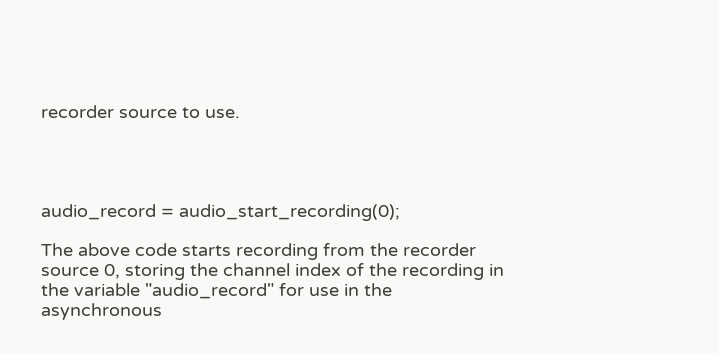recorder source to use.




audio_record = audio_start_recording(0);

The above code starts recording from the recorder source 0, storing the channel index of the recording in the variable "audio_record" for use in the asynchronous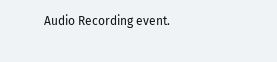Audio Recording event.